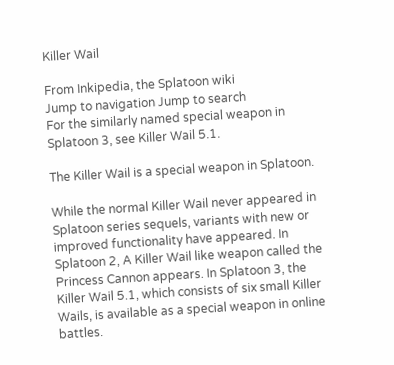Killer Wail

From Inkipedia, the Splatoon wiki
Jump to navigation Jump to search
For the similarly named special weapon in Splatoon 3, see Killer Wail 5.1.

The Killer Wail is a special weapon in Splatoon.

While the normal Killer Wail never appeared in Splatoon series sequels, variants with new or improved functionality have appeared. In Splatoon 2, A Killer Wail like weapon called the Princess Cannon appears. In Splatoon 3, the Killer Wail 5.1, which consists of six small Killer Wails, is available as a special weapon in online battles.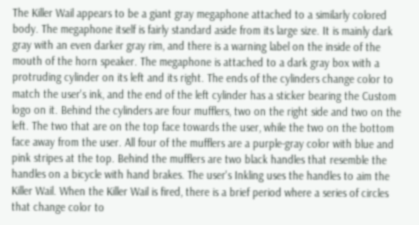The Killer Wail appears to be a giant gray megaphone attached to a similarly colored body. The megaphone itself is fairly standard aside from its large size. It is mainly dark gray with an even darker gray rim, and there is a warning label on the inside of the mouth of the horn speaker. The megaphone is attached to a dark gray box with a protruding cylinder on its left and its right. The ends of the cylinders change color to match the user's ink, and the end of the left cylinder has a sticker bearing the Custom logo on it. Behind the cylinders are four mufflers, two on the right side and two on the left. The two that are on the top face towards the user, while the two on the bottom face away from the user. All four of the mufflers are a purple-gray color with blue and pink stripes at the top. Behind the mufflers are two black handles that resemble the handles on a bicycle with hand brakes. The user's Inkling uses the handles to aim the Killer Wail. When the Killer Wail is fired, there is a brief period where a series of circles that change color to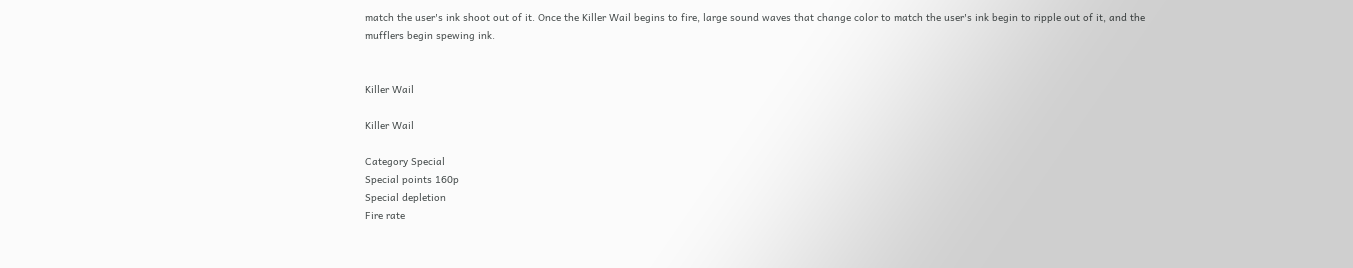match the user's ink shoot out of it. Once the Killer Wail begins to fire, large sound waves that change color to match the user's ink begin to ripple out of it, and the mufflers begin spewing ink.


Killer Wail

Killer Wail

Category Special
Special points 160p
Special depletion
Fire rate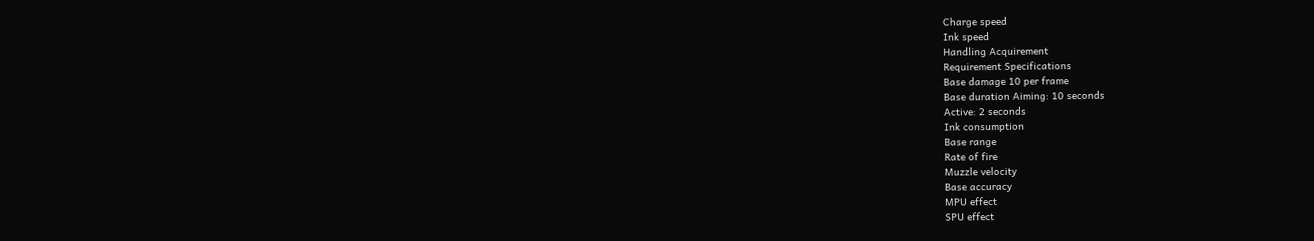Charge speed
Ink speed
Handling Acquirement
Requirement Specifications
Base damage 10 per frame
Base duration Aiming: 10 seconds
Active: 2 seconds
Ink consumption
Base range
Rate of fire
Muzzle velocity
Base accuracy
MPU effect
SPU effect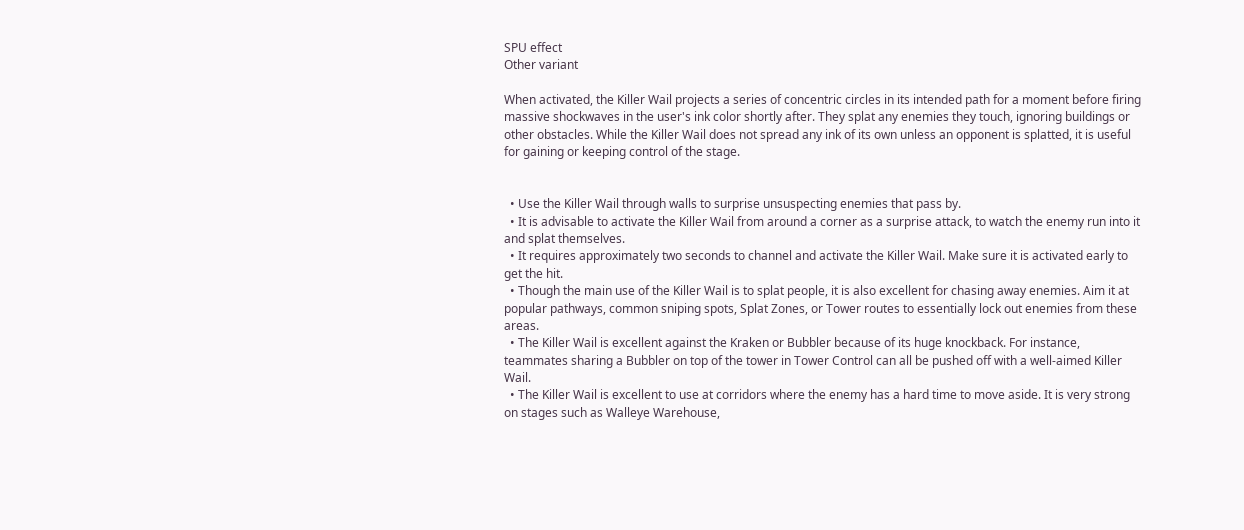SPU effect
Other variant

When activated, the Killer Wail projects a series of concentric circles in its intended path for a moment before firing massive shockwaves in the user's ink color shortly after. They splat any enemies they touch, ignoring buildings or other obstacles. While the Killer Wail does not spread any ink of its own unless an opponent is splatted, it is useful for gaining or keeping control of the stage.


  • Use the Killer Wail through walls to surprise unsuspecting enemies that pass by.
  • It is advisable to activate the Killer Wail from around a corner as a surprise attack, to watch the enemy run into it and splat themselves.
  • It requires approximately two seconds to channel and activate the Killer Wail. Make sure it is activated early to get the hit.
  • Though the main use of the Killer Wail is to splat people, it is also excellent for chasing away enemies. Aim it at popular pathways, common sniping spots, Splat Zones, or Tower routes to essentially lock out enemies from these areas.
  • The Killer Wail is excellent against the Kraken or Bubbler because of its huge knockback. For instance, teammates sharing a Bubbler on top of the tower in Tower Control can all be pushed off with a well-aimed Killer Wail.
  • The Killer Wail is excellent to use at corridors where the enemy has a hard time to move aside. It is very strong on stages such as Walleye Warehouse,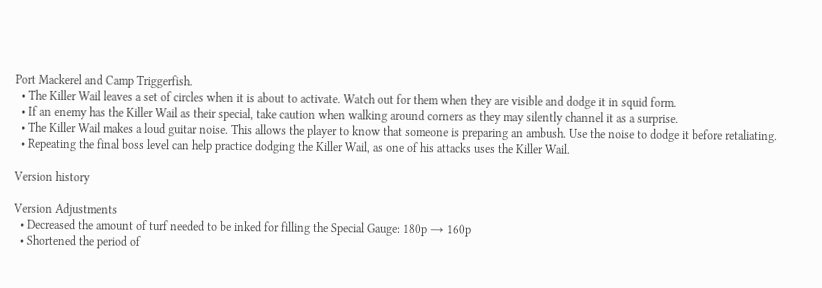Port Mackerel and Camp Triggerfish.
  • The Killer Wail leaves a set of circles when it is about to activate. Watch out for them when they are visible and dodge it in squid form.
  • If an enemy has the Killer Wail as their special, take caution when walking around corners as they may silently channel it as a surprise.
  • The Killer Wail makes a loud guitar noise. This allows the player to know that someone is preparing an ambush. Use the noise to dodge it before retaliating.
  • Repeating the final boss level can help practice dodging the Killer Wail, as one of his attacks uses the Killer Wail.

Version history

Version Adjustments
  • Decreased the amount of turf needed to be inked for filling the Special Gauge: 180p → 160p
  • Shortened the period of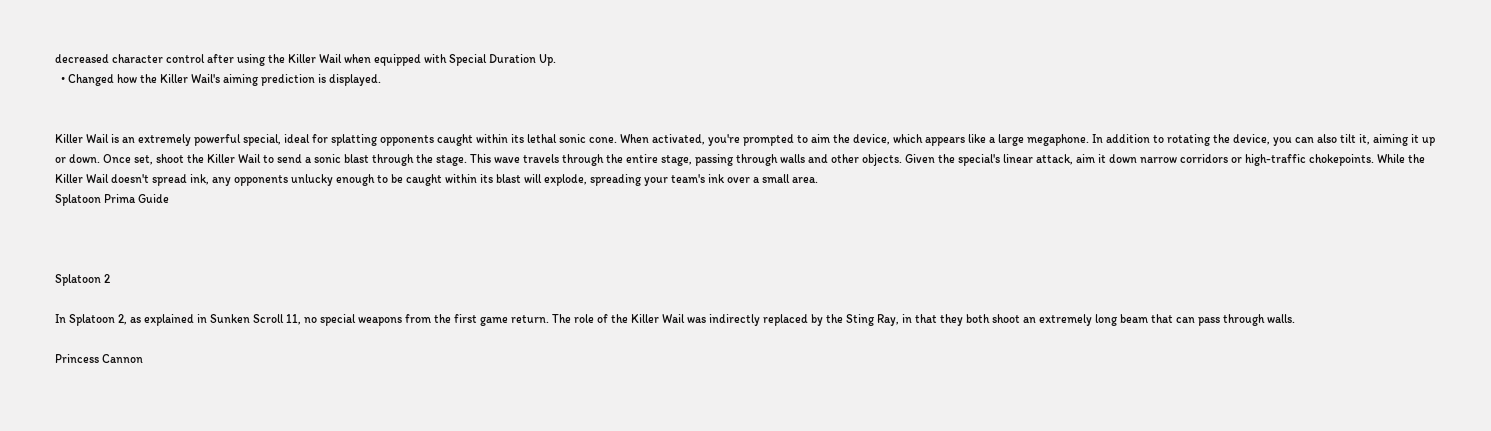decreased character control after using the Killer Wail when equipped with Special Duration Up.
  • Changed how the Killer Wail's aiming prediction is displayed.


Killer Wail is an extremely powerful special, ideal for splatting opponents caught within its lethal sonic cone. When activated, you're prompted to aim the device, which appears like a large megaphone. In addition to rotating the device, you can also tilt it, aiming it up or down. Once set, shoot the Killer Wail to send a sonic blast through the stage. This wave travels through the entire stage, passing through walls and other objects. Given the special's linear attack, aim it down narrow corridors or high-traffic chokepoints. While the Killer Wail doesn't spread ink, any opponents unlucky enough to be caught within its blast will explode, spreading your team's ink over a small area.
Splatoon Prima Guide



Splatoon 2

In Splatoon 2, as explained in Sunken Scroll 11, no special weapons from the first game return. The role of the Killer Wail was indirectly replaced by the Sting Ray, in that they both shoot an extremely long beam that can pass through walls.

Princess Cannon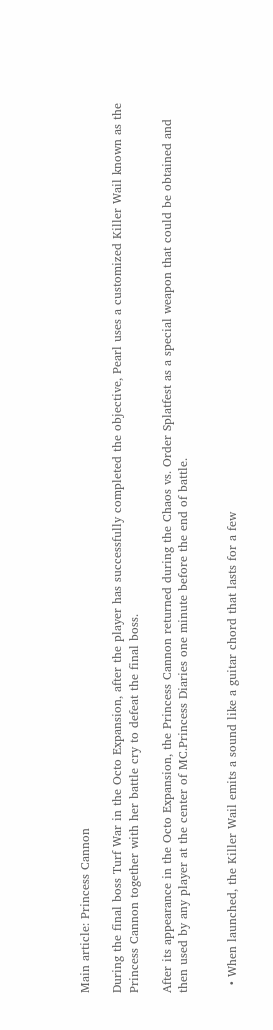Main article: Princess Cannon

During the final boss Turf War in the Octo Expansion, after the player has successfully completed the objective, Pearl uses a customized Killer Wail known as the Princess Cannon together with her battle cry to defeat the final boss.

After its appearance in the Octo Expansion, the Princess Cannon returned during the Chaos vs. Order Splatfest as a special weapon that could be obtained and then used by any player at the center of MC.Princess Diaries one minute before the end of battle.


  • When launched, the Killer Wail emits a sound like a guitar chord that lasts for a few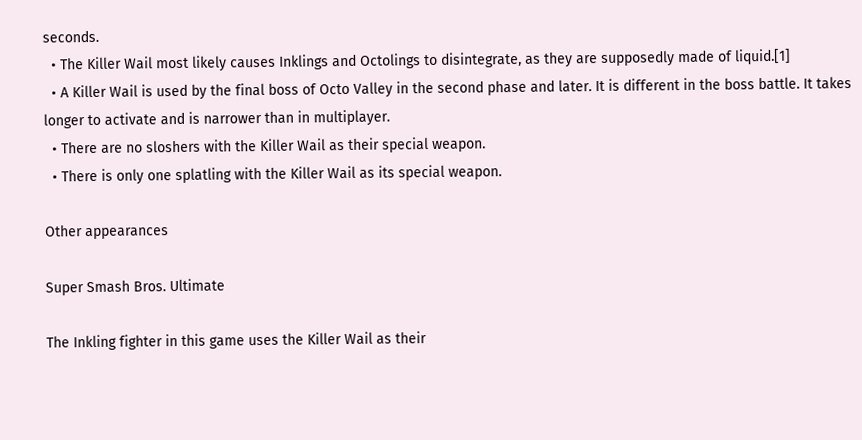seconds.
  • The Killer Wail most likely causes Inklings and Octolings to disintegrate, as they are supposedly made of liquid.[1]
  • A Killer Wail is used by the final boss of Octo Valley in the second phase and later. It is different in the boss battle. It takes longer to activate and is narrower than in multiplayer.
  • There are no sloshers with the Killer Wail as their special weapon.
  • There is only one splatling with the Killer Wail as its special weapon.

Other appearances

Super Smash Bros. Ultimate

The Inkling fighter in this game uses the Killer Wail as their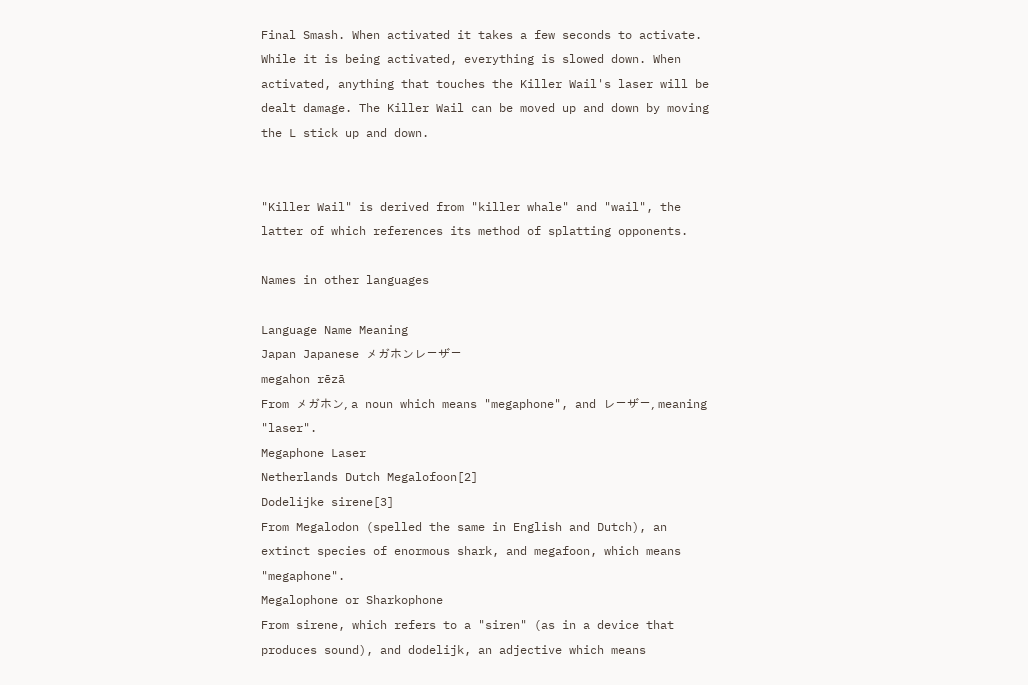Final Smash. When activated it takes a few seconds to activate. While it is being activated, everything is slowed down. When activated, anything that touches the Killer Wail's laser will be dealt damage. The Killer Wail can be moved up and down by moving the L stick up and down.


"Killer Wail" is derived from "killer whale" and "wail", the latter of which references its method of splatting opponents.

Names in other languages

Language Name Meaning
Japan Japanese メガホンレーザー
megahon rēzā
From メガホン, a noun which means "megaphone", and レーザー, meaning "laser".
Megaphone Laser
Netherlands Dutch Megalofoon[2]
Dodelijke sirene[3]
From Megalodon (spelled the same in English and Dutch), an extinct species of enormous shark, and megafoon, which means "megaphone".
Megalophone or Sharkophone
From sirene, which refers to a "siren" (as in a device that produces sound), and dodelijk, an adjective which means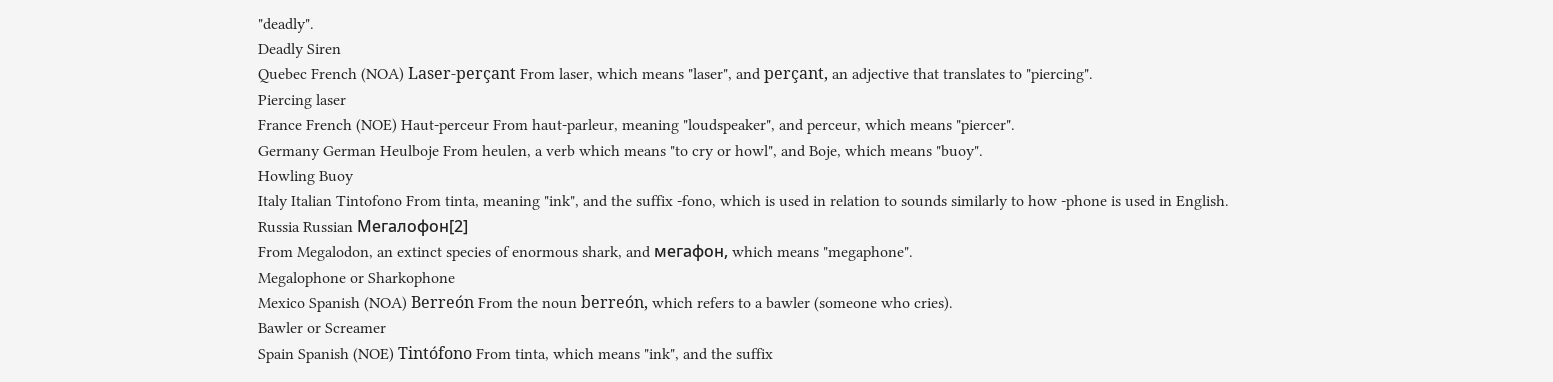"deadly".
Deadly Siren
Quebec French (NOA) Laser-perçant From laser, which means "laser", and perçant, an adjective that translates to "piercing".
Piercing laser
France French (NOE) Haut-perceur From haut-parleur, meaning "loudspeaker", and perceur, which means "piercer".
Germany German Heulboje From heulen, a verb which means "to cry or howl", and Boje, which means "buoy".
Howling Buoy
Italy Italian Tintofono From tinta, meaning "ink", and the suffix -fono, which is used in relation to sounds similarly to how -phone is used in English.
Russia Russian Мегалофон[2]
From Megalodon, an extinct species of enormous shark, and мегафон, which means "megaphone".
Megalophone or Sharkophone
Mexico Spanish (NOA) Berreón From the noun berreón, which refers to a bawler (someone who cries).
Bawler or Screamer
Spain Spanish (NOE) Tintófono From tinta, which means "ink", and the suffix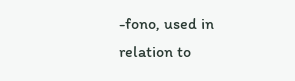-fono, used in relation to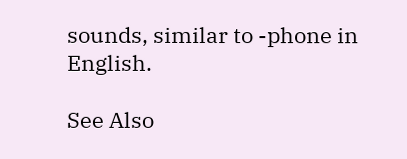sounds, similar to -phone in English.

See Also